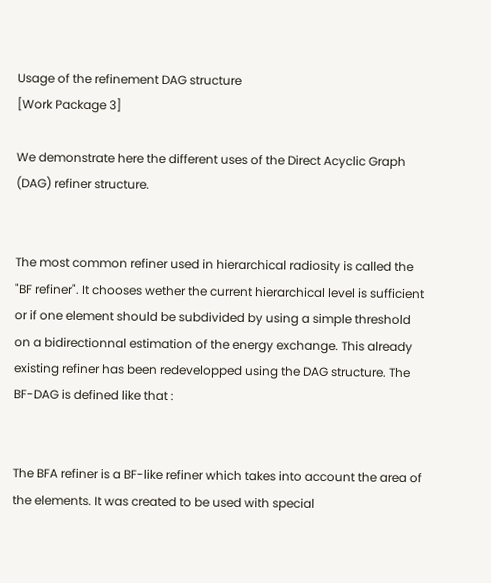Usage of the refinement DAG structure
[Work Package 3]

We demonstrate here the different uses of the Direct Acyclic Graph (DAG) refiner structure.


The most common refiner used in hierarchical radiosity is called the "BF refiner". It chooses wether the current hierarchical level is sufficient or if one element should be subdivided by using a simple threshold on a bidirectionnal estimation of the energy exchange. This already existing refiner has been redevelopped using the DAG structure. The BF-DAG is defined like that :


The BFA refiner is a BF-like refiner which takes into account the area of the elements. It was created to be used with special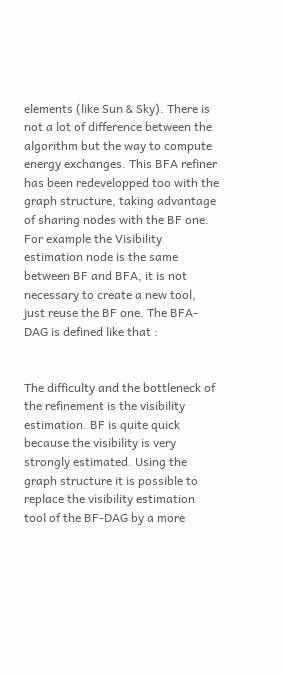elements (like Sun & Sky). There is not a lot of difference between the algorithm but the way to compute energy exchanges. This BFA refiner has been redevelopped too with the graph structure, taking advantage of sharing nodes with the BF one. For example the Visibility estimation node is the same between BF and BFA, it is not necessary to create a new tool, just reuse the BF one. The BFA-DAG is defined like that :


The difficulty and the bottleneck of the refinement is the visibility estimation. BF is quite quick because the visibility is very strongly estimated. Using the graph structure it is possible to replace the visibility estimation tool of the BF-DAG by a more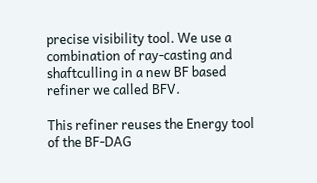precise visibility tool. We use a combination of ray-casting and shaftculling in a new BF based refiner we called BFV.

This refiner reuses the Energy tool of the BF-DAG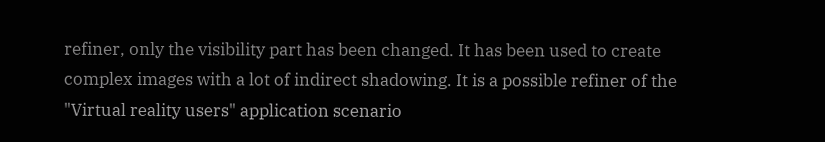refiner, only the visibility part has been changed. It has been used to create complex images with a lot of indirect shadowing. It is a possible refiner of the "Virtual reality users" application scenario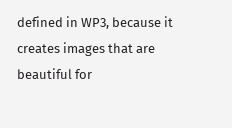defined in WP3, because it creates images that are beautiful for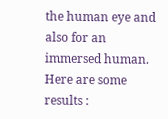the human eye and also for an immersed human. Here are some results :